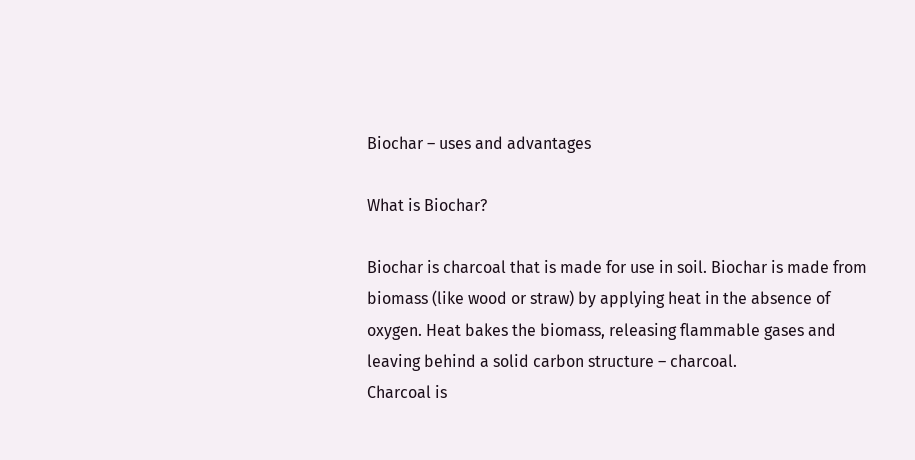Biochar – uses and advantages

What is Biochar?

Biochar is charcoal that is made for use in soil. Biochar is made from biomass (like wood or straw) by applying heat in the absence of oxygen. Heat bakes the biomass, releasing flammable gases and leaving behind a solid carbon structure – charcoal.
Charcoal is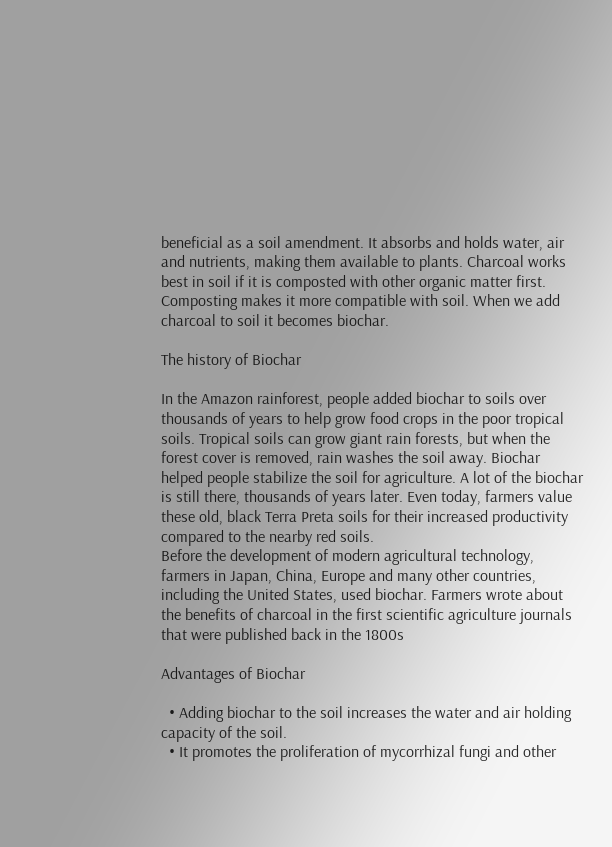beneficial as a soil amendment. It absorbs and holds water, air and nutrients, making them available to plants. Charcoal works best in soil if it is composted with other organic matter first. Composting makes it more compatible with soil. When we add charcoal to soil it becomes biochar.

The history of Biochar

In the Amazon rainforest, people added biochar to soils over thousands of years to help grow food crops in the poor tropical soils. Tropical soils can grow giant rain forests, but when the forest cover is removed, rain washes the soil away. Biochar helped people stabilize the soil for agriculture. A lot of the biochar is still there, thousands of years later. Even today, farmers value these old, black Terra Preta soils for their increased productivity compared to the nearby red soils.
Before the development of modern agricultural technology, farmers in Japan, China, Europe and many other countries, including the United States, used biochar. Farmers wrote about the benefits of charcoal in the first scientific agriculture journals that were published back in the 1800s

Advantages of Biochar

  • Adding biochar to the soil increases the water and air holding capacity of the soil.
  • It promotes the proliferation of mycorrhizal fungi and other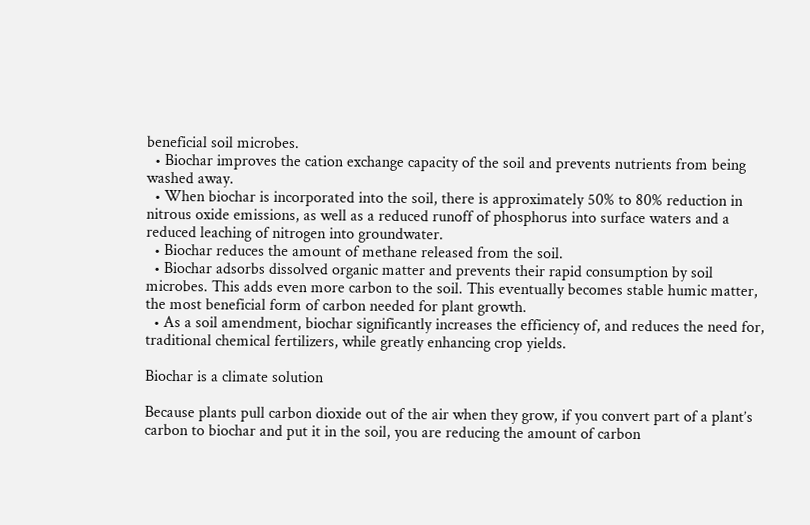beneficial soil microbes.
  • Biochar improves the cation exchange capacity of the soil and prevents nutrients from being washed away.
  • When biochar is incorporated into the soil, there is approximately 50% to 80% reduction in nitrous oxide emissions, as well as a reduced runoff of phosphorus into surface waters and a reduced leaching of nitrogen into groundwater.
  • Biochar reduces the amount of methane released from the soil.
  • Biochar adsorbs dissolved organic matter and prevents their rapid consumption by soil microbes. This adds even more carbon to the soil. This eventually becomes stable humic matter, the most beneficial form of carbon needed for plant growth.
  • As a soil amendment, biochar significantly increases the efficiency of, and reduces the need for, traditional chemical fertilizers, while greatly enhancing crop yields.

Biochar is a climate solution

Because plants pull carbon dioxide out of the air when they grow, if you convert part of a plant’s carbon to biochar and put it in the soil, you are reducing the amount of carbon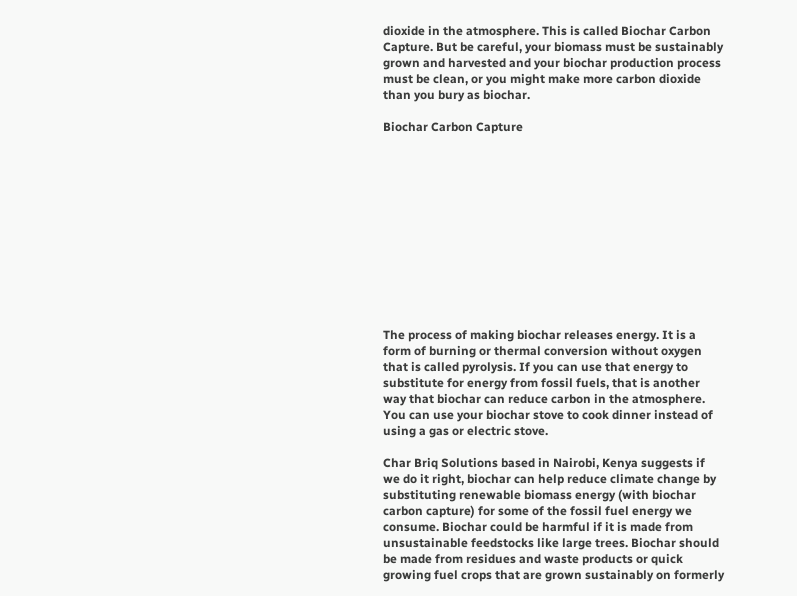dioxide in the atmosphere. This is called Biochar Carbon Capture. But be careful, your biomass must be sustainably grown and harvested and your biochar production process must be clean, or you might make more carbon dioxide than you bury as biochar.

Biochar Carbon Capture












The process of making biochar releases energy. It is a form of burning or thermal conversion without oxygen that is called pyrolysis. If you can use that energy to substitute for energy from fossil fuels, that is another way that biochar can reduce carbon in the atmosphere. You can use your biochar stove to cook dinner instead of using a gas or electric stove.

Char Briq Solutions based in Nairobi, Kenya suggests if we do it right, biochar can help reduce climate change by substituting renewable biomass energy (with biochar carbon capture) for some of the fossil fuel energy we consume. Biochar could be harmful if it is made from unsustainable feedstocks like large trees. Biochar should be made from residues and waste products or quick growing fuel crops that are grown sustainably on formerly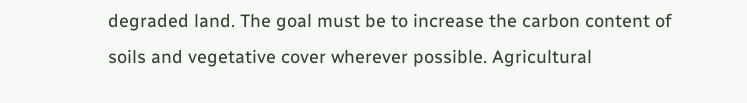degraded land. The goal must be to increase the carbon content of soils and vegetative cover wherever possible. Agricultural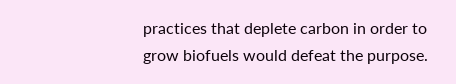practices that deplete carbon in order to grow biofuels would defeat the purpose.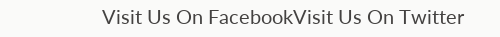Visit Us On FacebookVisit Us On Twitter